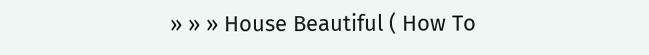» » » House Beautiful ( How To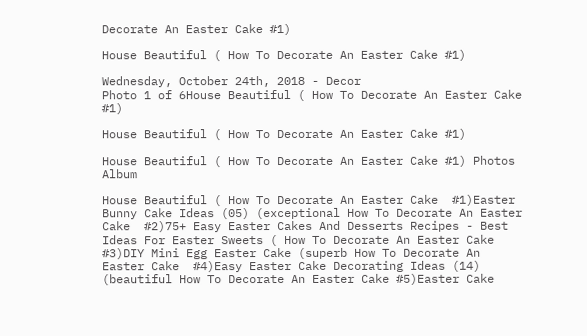Decorate An Easter Cake #1)

House Beautiful ( How To Decorate An Easter Cake #1)

Wednesday, October 24th, 2018 - Decor
Photo 1 of 6House Beautiful ( How To Decorate An Easter Cake  #1)

House Beautiful ( How To Decorate An Easter Cake #1)

House Beautiful ( How To Decorate An Easter Cake #1) Photos Album

House Beautiful ( How To Decorate An Easter Cake  #1)Easter Bunny Cake Ideas (05) (exceptional How To Decorate An Easter Cake  #2)75+ Easy Easter Cakes And Desserts Recipes - Best Ideas For Easter Sweets ( How To Decorate An Easter Cake  #3)DIY Mini Egg Easter Cake (superb How To Decorate An Easter Cake  #4)Easy Easter Cake Decorating Ideas (14) (beautiful How To Decorate An Easter Cake #5)Easter Cake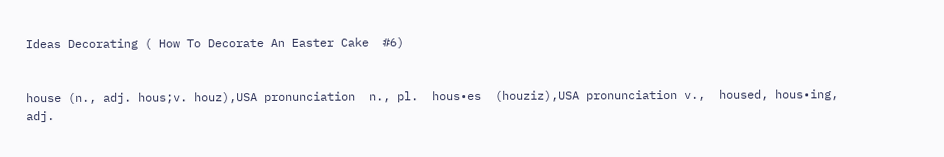Ideas Decorating ( How To Decorate An Easter Cake  #6)


house (n., adj. hous;v. houz),USA pronunciation  n., pl.  hous•es  (houziz),USA pronunciation v.,  housed, hous•ing, adj.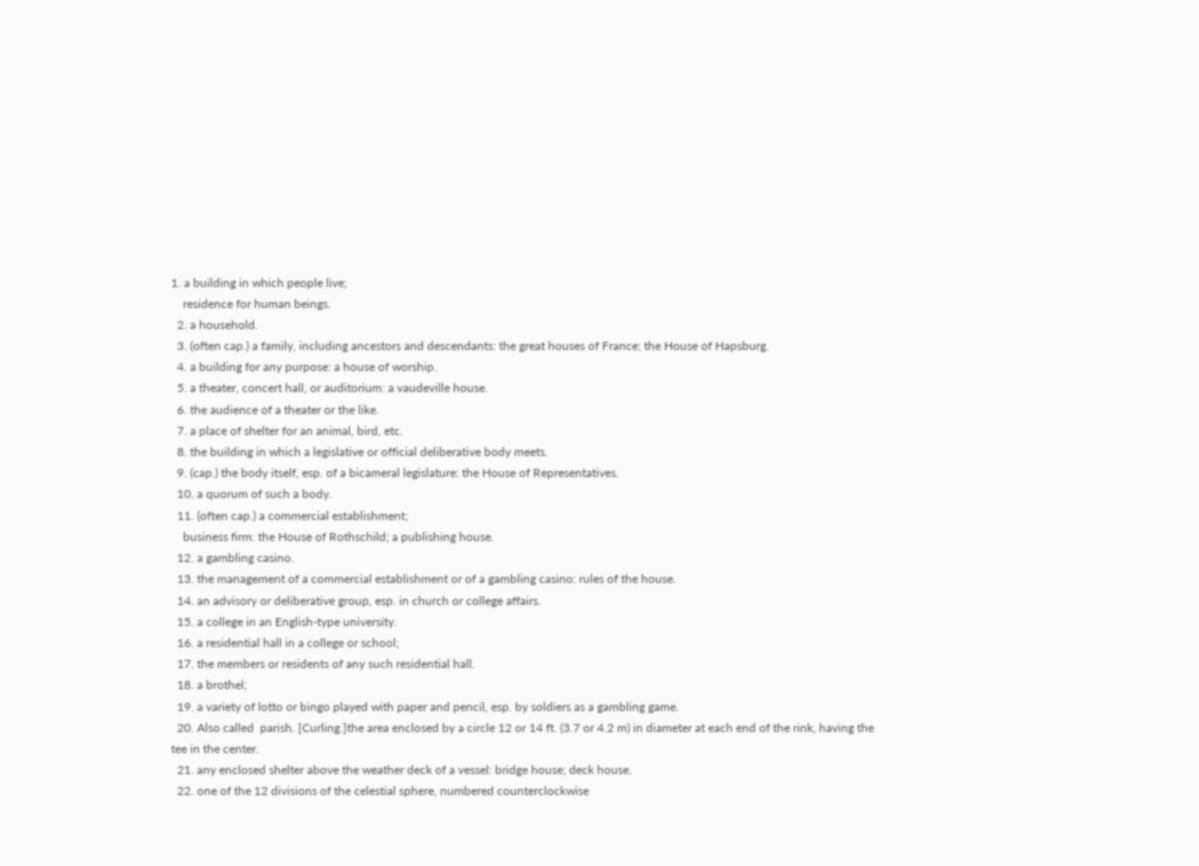1. a building in which people live;
    residence for human beings.
  2. a household.
  3. (often cap.) a family, including ancestors and descendants: the great houses of France; the House of Hapsburg.
  4. a building for any purpose: a house of worship.
  5. a theater, concert hall, or auditorium: a vaudeville house.
  6. the audience of a theater or the like.
  7. a place of shelter for an animal, bird, etc.
  8. the building in which a legislative or official deliberative body meets.
  9. (cap.) the body itself, esp. of a bicameral legislature: the House of Representatives.
  10. a quorum of such a body.
  11. (often cap.) a commercial establishment;
    business firm: the House of Rothschild; a publishing house.
  12. a gambling casino.
  13. the management of a commercial establishment or of a gambling casino: rules of the house.
  14. an advisory or deliberative group, esp. in church or college affairs.
  15. a college in an English-type university.
  16. a residential hall in a college or school;
  17. the members or residents of any such residential hall.
  18. a brothel;
  19. a variety of lotto or bingo played with paper and pencil, esp. by soldiers as a gambling game.
  20. Also called  parish. [Curling.]the area enclosed by a circle 12 or 14 ft. (3.7 or 4.2 m) in diameter at each end of the rink, having the tee in the center.
  21. any enclosed shelter above the weather deck of a vessel: bridge house; deck house.
  22. one of the 12 divisions of the celestial sphere, numbered counterclockwise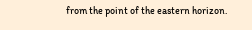from the point of the eastern horizon.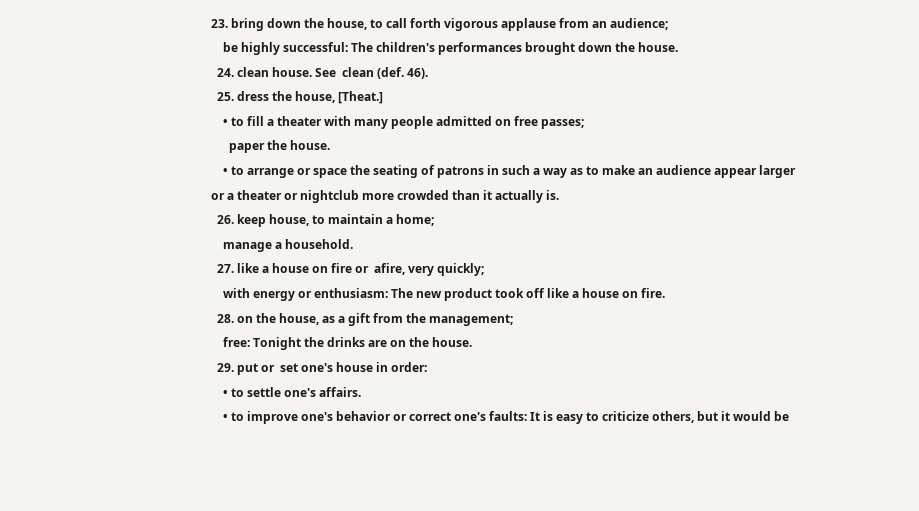23. bring down the house, to call forth vigorous applause from an audience;
    be highly successful: The children's performances brought down the house.
  24. clean house. See  clean (def. 46).
  25. dress the house, [Theat.]
    • to fill a theater with many people admitted on free passes;
      paper the house.
    • to arrange or space the seating of patrons in such a way as to make an audience appear larger or a theater or nightclub more crowded than it actually is.
  26. keep house, to maintain a home;
    manage a household.
  27. like a house on fire or  afire, very quickly;
    with energy or enthusiasm: The new product took off like a house on fire.
  28. on the house, as a gift from the management;
    free: Tonight the drinks are on the house.
  29. put or  set one's house in order:
    • to settle one's affairs.
    • to improve one's behavior or correct one's faults: It is easy to criticize others, but it would be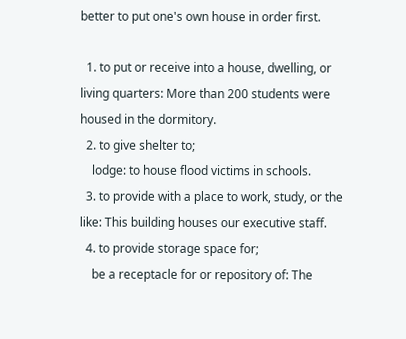better to put one's own house in order first.

  1. to put or receive into a house, dwelling, or living quarters: More than 200 students were housed in the dormitory.
  2. to give shelter to;
    lodge: to house flood victims in schools.
  3. to provide with a place to work, study, or the like: This building houses our executive staff.
  4. to provide storage space for;
    be a receptacle for or repository of: The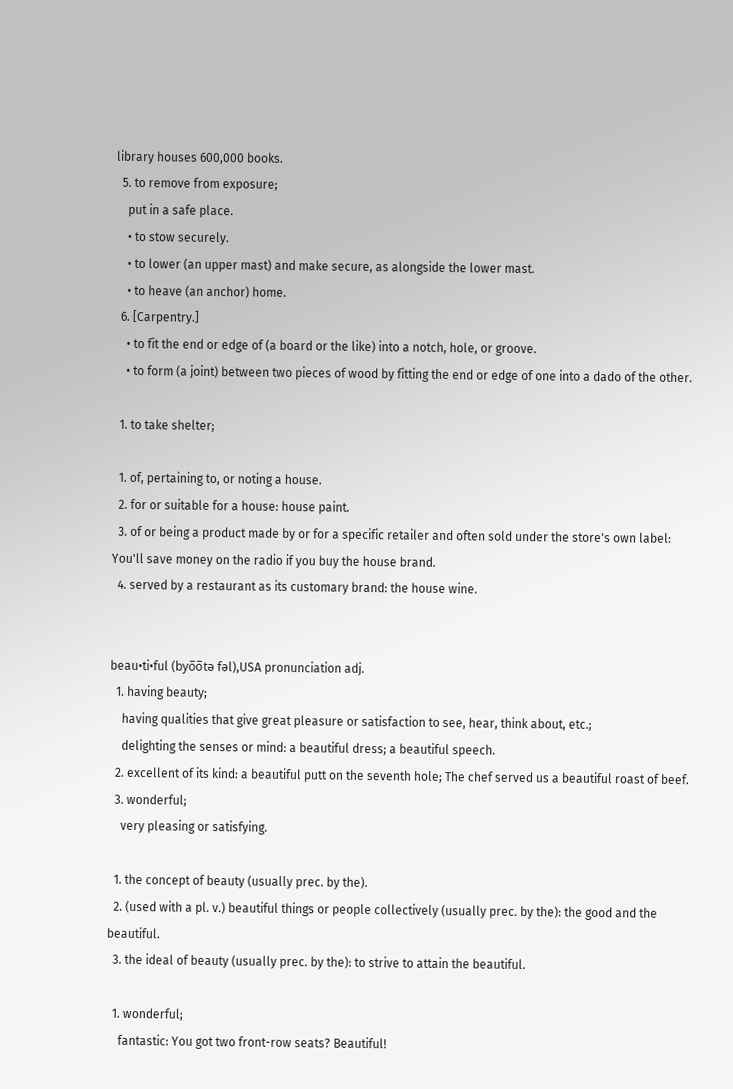library houses 600,000 books.
  5. to remove from exposure;
    put in a safe place.
    • to stow securely.
    • to lower (an upper mast) and make secure, as alongside the lower mast.
    • to heave (an anchor) home.
  6. [Carpentry.]
    • to fit the end or edge of (a board or the like) into a notch, hole, or groove.
    • to form (a joint) between two pieces of wood by fitting the end or edge of one into a dado of the other.

  1. to take shelter;

  1. of, pertaining to, or noting a house.
  2. for or suitable for a house: house paint.
  3. of or being a product made by or for a specific retailer and often sold under the store's own label: You'll save money on the radio if you buy the house brand.
  4. served by a restaurant as its customary brand: the house wine.


beau•ti•ful (byo̅o̅tə fəl),USA pronunciation adj.
  1. having beauty;
    having qualities that give great pleasure or satisfaction to see, hear, think about, etc.;
    delighting the senses or mind: a beautiful dress; a beautiful speech.
  2. excellent of its kind: a beautiful putt on the seventh hole; The chef served us a beautiful roast of beef.
  3. wonderful;
    very pleasing or satisfying.

  1. the concept of beauty (usually prec. by the).
  2. (used with a pl. v.) beautiful things or people collectively (usually prec. by the): the good and the beautiful.
  3. the ideal of beauty (usually prec. by the): to strive to attain the beautiful.

  1. wonderful;
    fantastic: You got two front-row seats? Beautiful!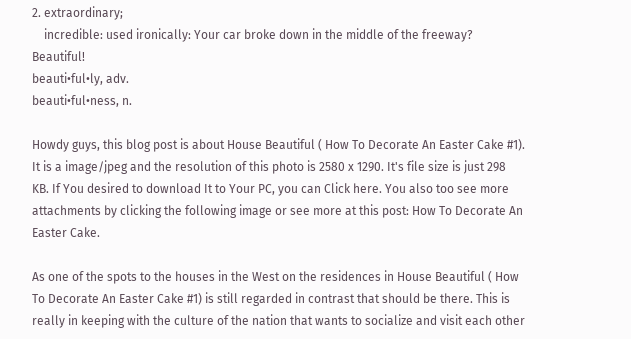2. extraordinary;
    incredible: used ironically: Your car broke down in the middle of the freeway? Beautiful!
beauti•ful•ly, adv.
beauti•ful•ness, n.

Howdy guys, this blog post is about House Beautiful ( How To Decorate An Easter Cake #1). It is a image/jpeg and the resolution of this photo is 2580 x 1290. It's file size is just 298 KB. If You desired to download It to Your PC, you can Click here. You also too see more attachments by clicking the following image or see more at this post: How To Decorate An Easter Cake.

As one of the spots to the houses in the West on the residences in House Beautiful ( How To Decorate An Easter Cake #1) is still regarded in contrast that should be there. This is really in keeping with the culture of the nation that wants to socialize and visit each other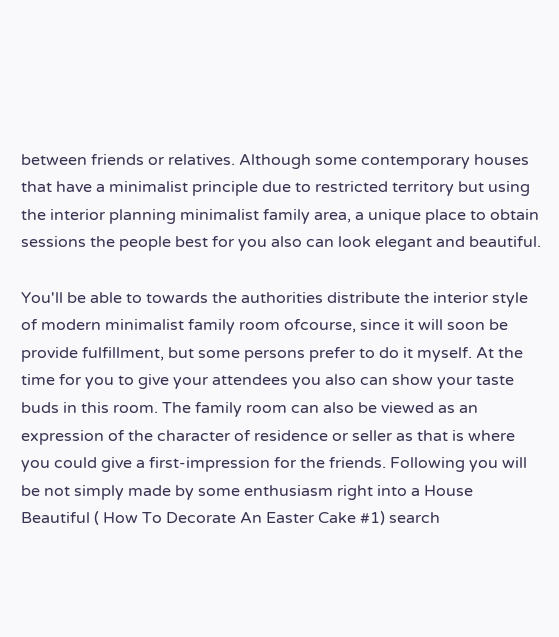between friends or relatives. Although some contemporary houses that have a minimalist principle due to restricted territory but using the interior planning minimalist family area, a unique place to obtain sessions the people best for you also can look elegant and beautiful.

You'll be able to towards the authorities distribute the interior style of modern minimalist family room ofcourse, since it will soon be provide fulfillment, but some persons prefer to do it myself. At the time for you to give your attendees you also can show your taste buds in this room. The family room can also be viewed as an expression of the character of residence or seller as that is where you could give a first-impression for the friends. Following you will be not simply made by some enthusiasm right into a House Beautiful ( How To Decorate An Easter Cake #1) search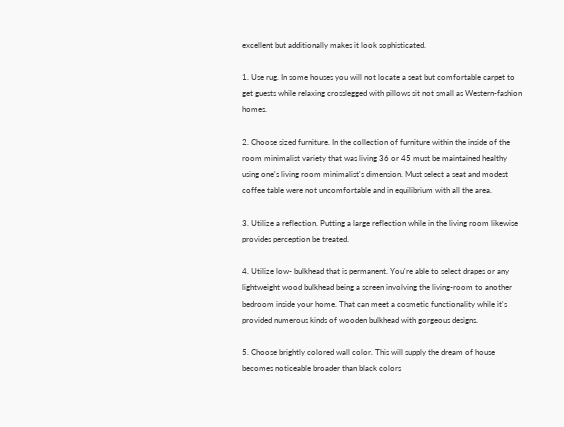excellent but additionally makes it look sophisticated.

1. Use rug. In some houses you will not locate a seat but comfortable carpet to get guests while relaxing crosslegged with pillows sit not small as Western-fashion homes.

2. Choose sized furniture. In the collection of furniture within the inside of the room minimalist variety that was living 36 or 45 must be maintained healthy using one's living room minimalist's dimension. Must select a seat and modest coffee table were not uncomfortable and in equilibrium with all the area.

3. Utilize a reflection. Putting a large reflection while in the living room likewise provides perception be treated.

4. Utilize low- bulkhead that is permanent. You're able to select drapes or any lightweight wood bulkhead being a screen involving the living-room to another bedroom inside your home. That can meet a cosmetic functionality while it's provided numerous kinds of wooden bulkhead with gorgeous designs.

5. Choose brightly colored wall color. This will supply the dream of house becomes noticeable broader than black colors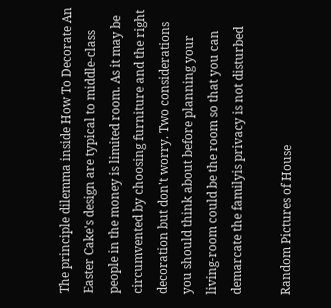The principle dilemma inside How To Decorate An Easter Cake's design are typical to middle-class people in the money is limited room. As it may be circumvented by choosing furniture and the right decoration but don't worry. Two considerations you should think about before planning your living-room could be the room so that you can demarcate the familyis privacy is not disturbed

Random Pictures of House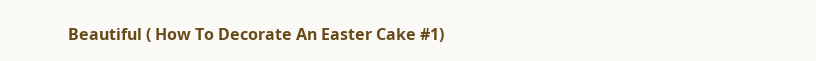Beautiful ( How To Decorate An Easter Cake #1)